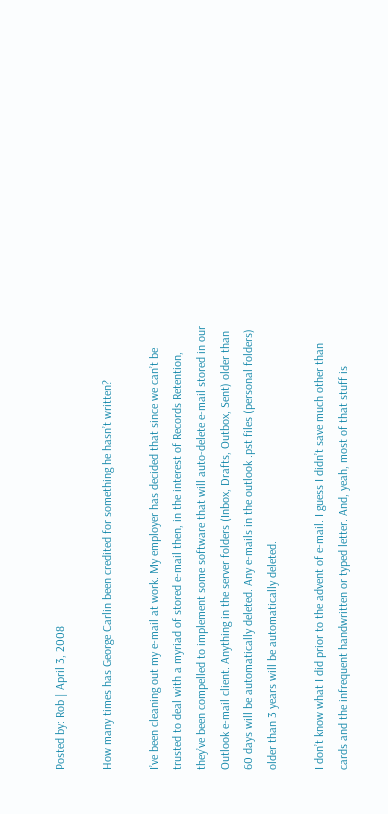Posted by: Rob | April 3, 2008

How many times has George Carlin been credited for something he hasn’t written?

I’ve been cleaning out my e-mail at work. My employer has decided that since we can’t be trusted to deal with a myriad of stored e-mail then, in the interest of Records Retention, they’ve been compelled to implement some software that will auto-delete e-mail stored in our Outlook e-mail client. Anything in the server folders (Inbox, Drafts, Outbox, Sent) older than 60 days will be automatically deleted. Any e-mails in the outlook .pst files (personal folders) older than 3 years will be automatically deleted.

I don’t know what I did prior to the advent of e-mail. I guess I didn’t save much other than cards and the infrequent handwritten or typed letter. And, yeah, most of that stuff is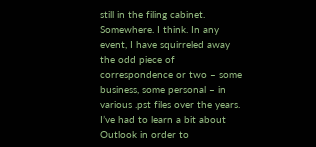still in the filing cabinet. Somewhere. I think. In any event, I have squirreled away the odd piece of correspondence or two – some business, some personal – in various .pst files over the years. I’ve had to learn a bit about Outlook in order to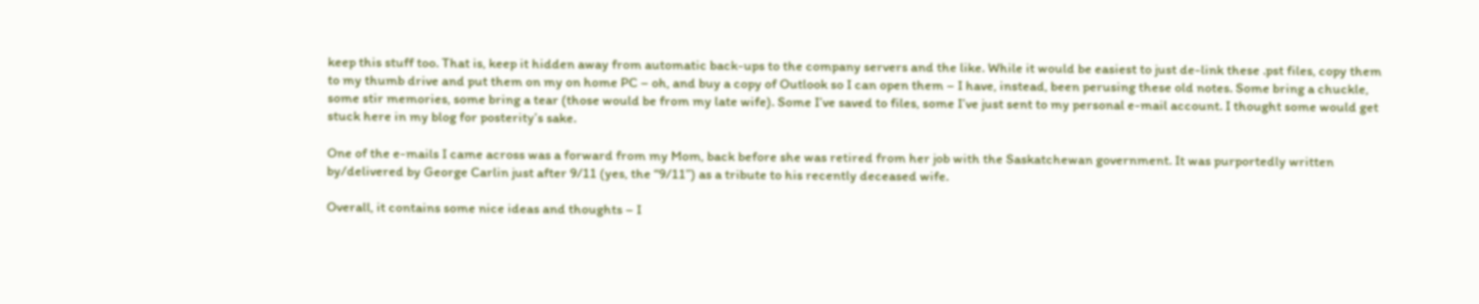keep this stuff too. That is, keep it hidden away from automatic back-ups to the company servers and the like. While it would be easiest to just de-link these .pst files, copy them to my thumb drive and put them on my on home PC – oh, and buy a copy of Outlook so I can open them – I have, instead, been perusing these old notes. Some bring a chuckle, some stir memories, some bring a tear (those would be from my late wife). Some I’ve saved to files, some I’ve just sent to my personal e-mail account. I thought some would get stuck here in my blog for posterity’s sake.

One of the e-mails I came across was a forward from my Mom, back before she was retired from her job with the Saskatchewan government. It was purportedly written by/delivered by George Carlin just after 9/11 (yes, the “9/11”) as a tribute to his recently deceased wife.

Overall, it contains some nice ideas and thoughts – I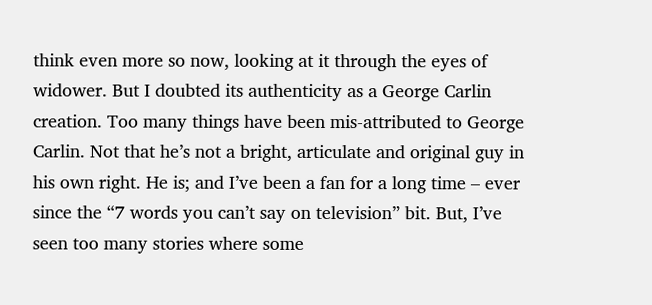think even more so now, looking at it through the eyes of widower. But I doubted its authenticity as a George Carlin creation. Too many things have been mis-attributed to George Carlin. Not that he’s not a bright, articulate and original guy in his own right. He is; and I’ve been a fan for a long time – ever since the “7 words you can’t say on television” bit. But, I’ve seen too many stories where some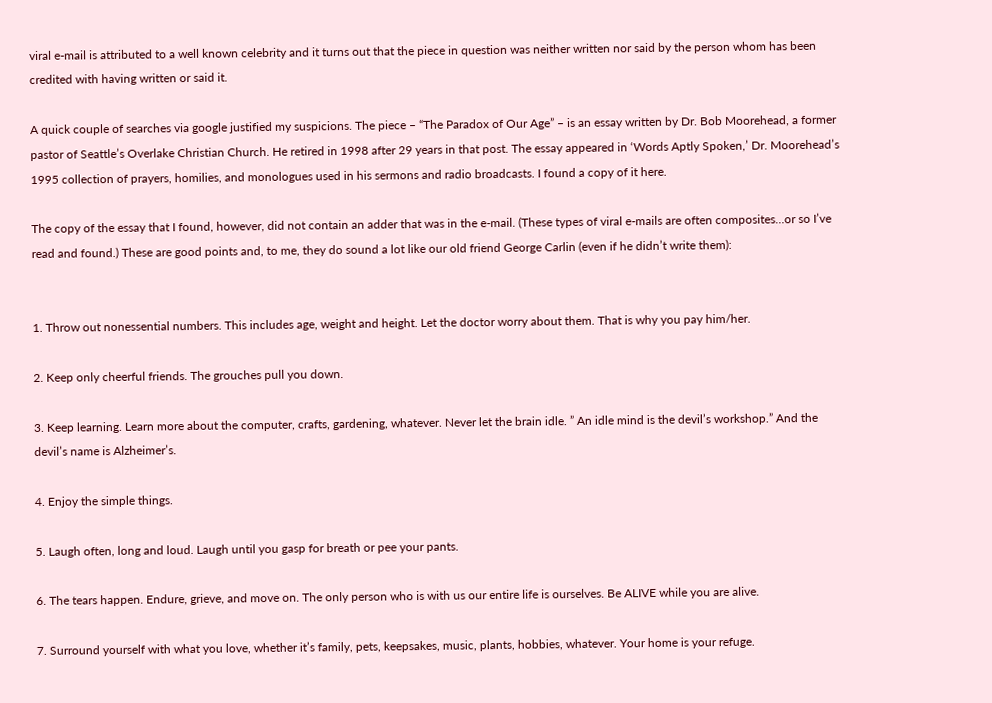viral e-mail is attributed to a well known celebrity and it turns out that the piece in question was neither written nor said by the person whom has been credited with having written or said it.

A quick couple of searches via google justified my suspicions. The piece – “The Paradox of Our Age” – is an essay written by Dr. Bob Moorehead, a former pastor of Seattle’s Overlake Christian Church. He retired in 1998 after 29 years in that post. The essay appeared in ‘Words Aptly Spoken,’ Dr. Moorehead’s 1995 collection of prayers, homilies, and monologues used in his sermons and radio broadcasts. I found a copy of it here.

The copy of the essay that I found, however, did not contain an adder that was in the e-mail. (These types of viral e-mails are often composites…or so I’ve read and found.) These are good points and, to me, they do sound a lot like our old friend George Carlin (even if he didn’t write them):


1. Throw out nonessential numbers. This includes age, weight and height. Let the doctor worry about them. That is why you pay him/her.

2. Keep only cheerful friends. The grouches pull you down.

3. Keep learning. Learn more about the computer, crafts, gardening, whatever. Never let the brain idle. ” An idle mind is the devil’s workshop.” And the devil’s name is Alzheimer’s.

4. Enjoy the simple things.

5. Laugh often, long and loud. Laugh until you gasp for breath or pee your pants.

6. The tears happen. Endure, grieve, and move on. The only person who is with us our entire life is ourselves. Be ALIVE while you are alive.

7. Surround yourself with what you love, whether it’s family, pets, keepsakes, music, plants, hobbies, whatever. Your home is your refuge.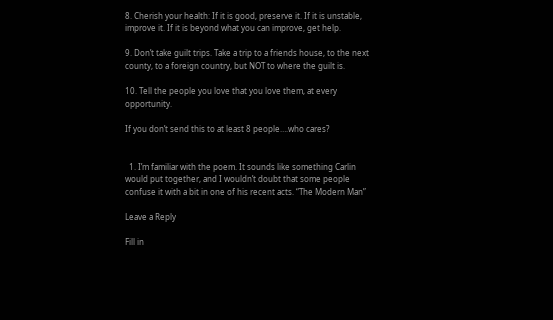8. Cherish your health: If it is good, preserve it. If it is unstable, improve it. If it is beyond what you can improve, get help.

9. Don’t take guilt trips. Take a trip to a friends house, to the next county, to a foreign country, but NOT to where the guilt is.

10. Tell the people you love that you love them, at every opportunity.

If you don’t send this to at least 8 people….who cares?


  1. I’m familiar with the poem. It sounds like something Carlin would put together, and I wouldn’t doubt that some people confuse it with a bit in one of his recent acts. “The Modern Man”

Leave a Reply

Fill in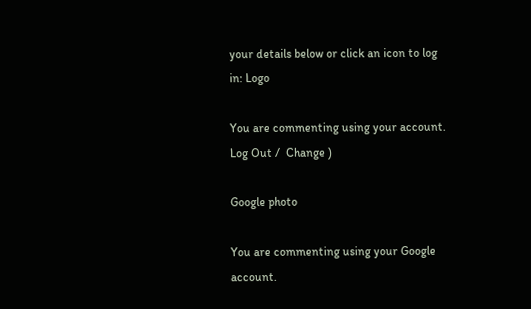your details below or click an icon to log in: Logo

You are commenting using your account. Log Out /  Change )

Google photo

You are commenting using your Google account.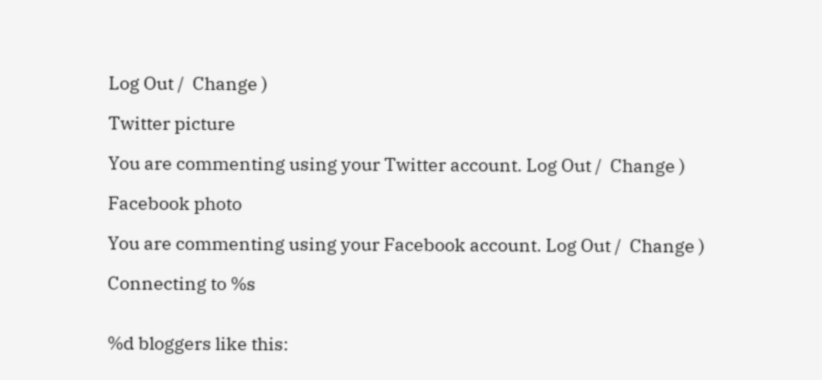Log Out /  Change )

Twitter picture

You are commenting using your Twitter account. Log Out /  Change )

Facebook photo

You are commenting using your Facebook account. Log Out /  Change )

Connecting to %s


%d bloggers like this: